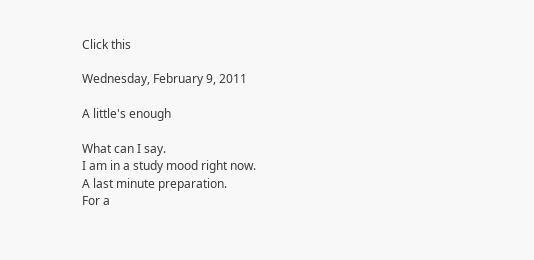Click this

Wednesday, February 9, 2011

A little's enough

What can I say.
I am in a study mood right now.
A last minute preparation.
For a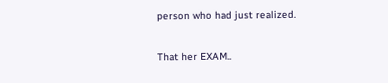person who had just realized.

That her EXAM..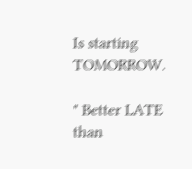Is starting TOMORROW.

" Better LATE than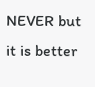NEVER but it is better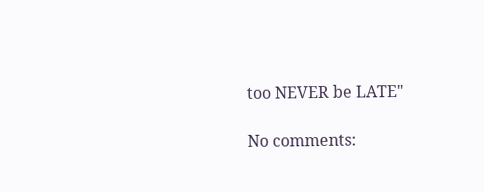too NEVER be LATE"

No comments: